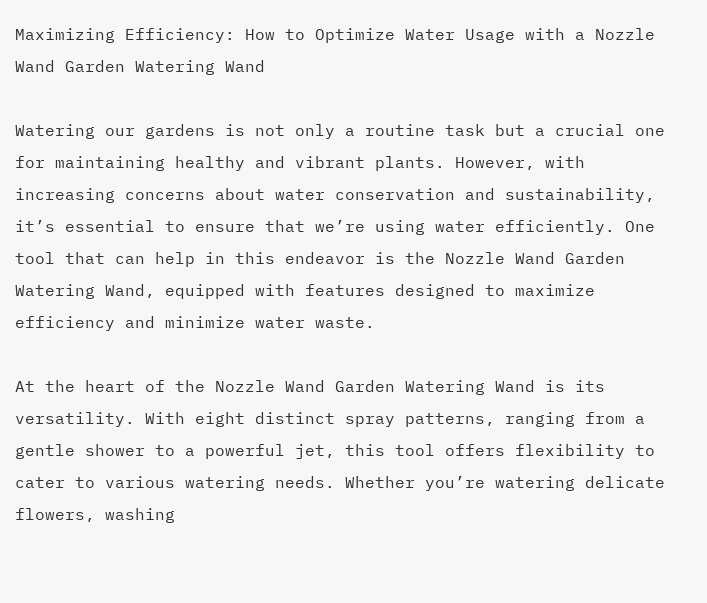Maximizing Efficiency: How to Optimize Water Usage with a Nozzle Wand Garden Watering Wand

Watering our gardens is not only a routine task but a crucial one for maintaining healthy and vibrant plants. However, with increasing concerns about water conservation and sustainability, it’s essential to ensure that we’re using water efficiently. One tool that can help in this endeavor is the Nozzle Wand Garden Watering Wand, equipped with features designed to maximize efficiency and minimize water waste.

At the heart of the Nozzle Wand Garden Watering Wand is its versatility. With eight distinct spray patterns, ranging from a gentle shower to a powerful jet, this tool offers flexibility to cater to various watering needs. Whether you’re watering delicate flowers, washing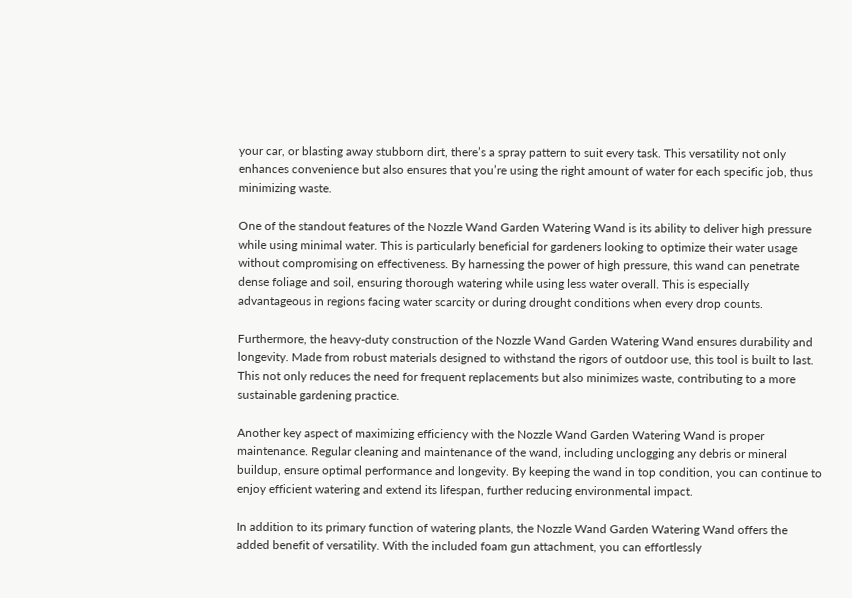your car, or blasting away stubborn dirt, there’s a spray pattern to suit every task. This versatility not only enhances convenience but also ensures that you’re using the right amount of water for each specific job, thus minimizing waste.

One of the standout features of the Nozzle Wand Garden Watering Wand is its ability to deliver high pressure while using minimal water. This is particularly beneficial for gardeners looking to optimize their water usage without compromising on effectiveness. By harnessing the power of high pressure, this wand can penetrate dense foliage and soil, ensuring thorough watering while using less water overall. This is especially advantageous in regions facing water scarcity or during drought conditions when every drop counts.

Furthermore, the heavy-duty construction of the Nozzle Wand Garden Watering Wand ensures durability and longevity. Made from robust materials designed to withstand the rigors of outdoor use, this tool is built to last. This not only reduces the need for frequent replacements but also minimizes waste, contributing to a more sustainable gardening practice.

Another key aspect of maximizing efficiency with the Nozzle Wand Garden Watering Wand is proper maintenance. Regular cleaning and maintenance of the wand, including unclogging any debris or mineral buildup, ensure optimal performance and longevity. By keeping the wand in top condition, you can continue to enjoy efficient watering and extend its lifespan, further reducing environmental impact.

In addition to its primary function of watering plants, the Nozzle Wand Garden Watering Wand offers the added benefit of versatility. With the included foam gun attachment, you can effortlessly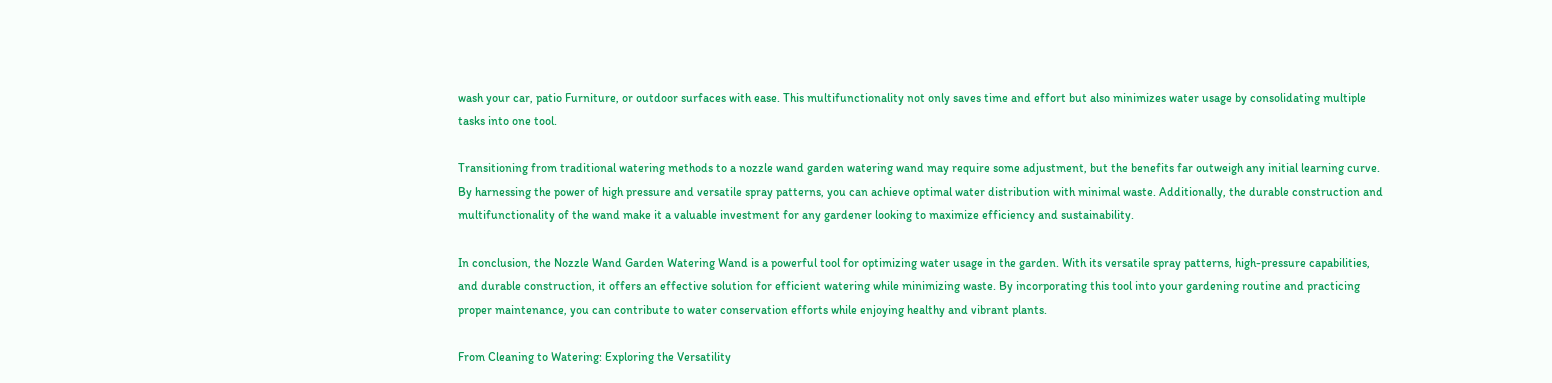wash your car, patio Furniture, or outdoor surfaces with ease. This multifunctionality not only saves time and effort but also minimizes water usage by consolidating multiple tasks into one tool.

Transitioning from traditional watering methods to a nozzle wand garden watering wand may require some adjustment, but the benefits far outweigh any initial learning curve. By harnessing the power of high pressure and versatile spray patterns, you can achieve optimal water distribution with minimal waste. Additionally, the durable construction and multifunctionality of the wand make it a valuable investment for any gardener looking to maximize efficiency and sustainability.

In conclusion, the Nozzle Wand Garden Watering Wand is a powerful tool for optimizing water usage in the garden. With its versatile spray patterns, high-pressure capabilities, and durable construction, it offers an effective solution for efficient watering while minimizing waste. By incorporating this tool into your gardening routine and practicing proper maintenance, you can contribute to water conservation efforts while enjoying healthy and vibrant plants.

From Cleaning to Watering: Exploring the Versatility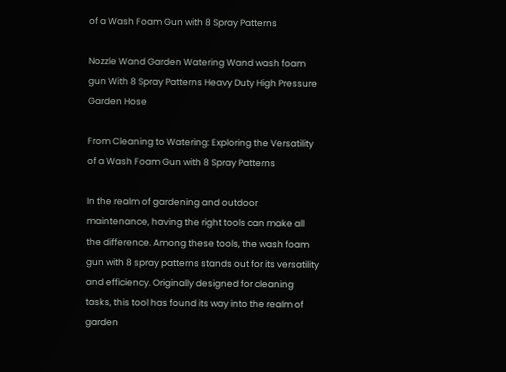of a Wash Foam Gun with 8 Spray Patterns

Nozzle Wand Garden Watering Wand wash foam gun With 8 Spray Patterns Heavy Duty High Pressure Garden Hose

From Cleaning to Watering: Exploring the Versatility of a Wash Foam Gun with 8 Spray Patterns

In the realm of gardening and outdoor maintenance, having the right tools can make all the difference. Among these tools, the wash foam gun with 8 spray patterns stands out for its versatility and efficiency. Originally designed for cleaning tasks, this tool has found its way into the realm of garden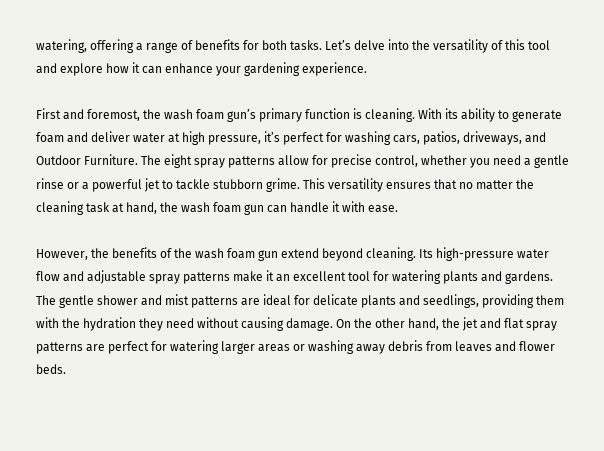watering, offering a range of benefits for both tasks. Let’s delve into the versatility of this tool and explore how it can enhance your gardening experience.

First and foremost, the wash foam gun’s primary function is cleaning. With its ability to generate foam and deliver water at high pressure, it’s perfect for washing cars, patios, driveways, and Outdoor Furniture. The eight spray patterns allow for precise control, whether you need a gentle rinse or a powerful jet to tackle stubborn grime. This versatility ensures that no matter the cleaning task at hand, the wash foam gun can handle it with ease.

However, the benefits of the wash foam gun extend beyond cleaning. Its high-pressure water flow and adjustable spray patterns make it an excellent tool for watering plants and gardens. The gentle shower and mist patterns are ideal for delicate plants and seedlings, providing them with the hydration they need without causing damage. On the other hand, the jet and flat spray patterns are perfect for watering larger areas or washing away debris from leaves and flower beds.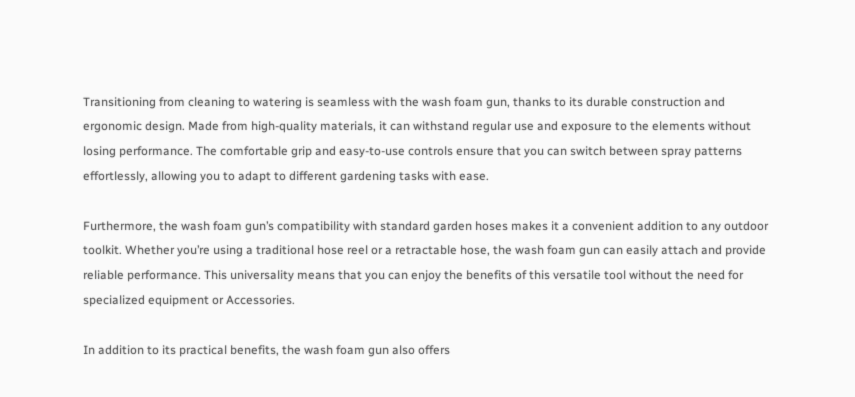Transitioning from cleaning to watering is seamless with the wash foam gun, thanks to its durable construction and ergonomic design. Made from high-quality materials, it can withstand regular use and exposure to the elements without losing performance. The comfortable grip and easy-to-use controls ensure that you can switch between spray patterns effortlessly, allowing you to adapt to different gardening tasks with ease.

Furthermore, the wash foam gun’s compatibility with standard garden hoses makes it a convenient addition to any outdoor toolkit. Whether you’re using a traditional hose reel or a retractable hose, the wash foam gun can easily attach and provide reliable performance. This universality means that you can enjoy the benefits of this versatile tool without the need for specialized equipment or Accessories.

In addition to its practical benefits, the wash foam gun also offers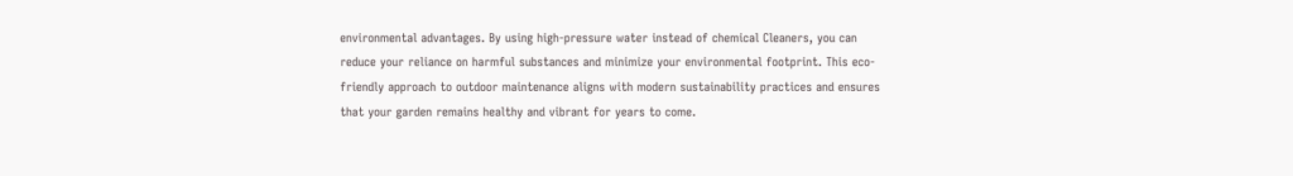environmental advantages. By using high-pressure water instead of chemical Cleaners, you can reduce your reliance on harmful substances and minimize your environmental footprint. This eco-friendly approach to outdoor maintenance aligns with modern sustainability practices and ensures that your garden remains healthy and vibrant for years to come.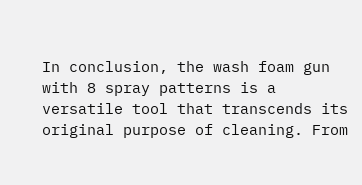In conclusion, the wash foam gun with 8 spray patterns is a versatile tool that transcends its original purpose of cleaning. From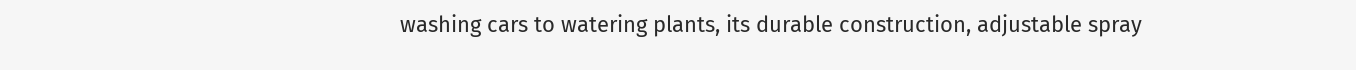washing cars to watering plants, its durable construction, adjustable spray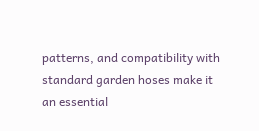patterns, and compatibility with standard garden hoses make it an essential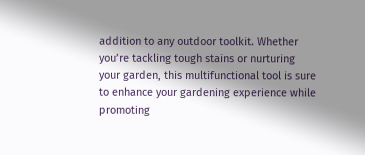addition to any outdoor toolkit. Whether you’re tackling tough stains or nurturing your garden, this multifunctional tool is sure to enhance your gardening experience while promoting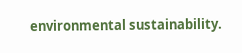environmental sustainability.